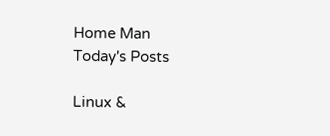Home Man
Today's Posts

Linux &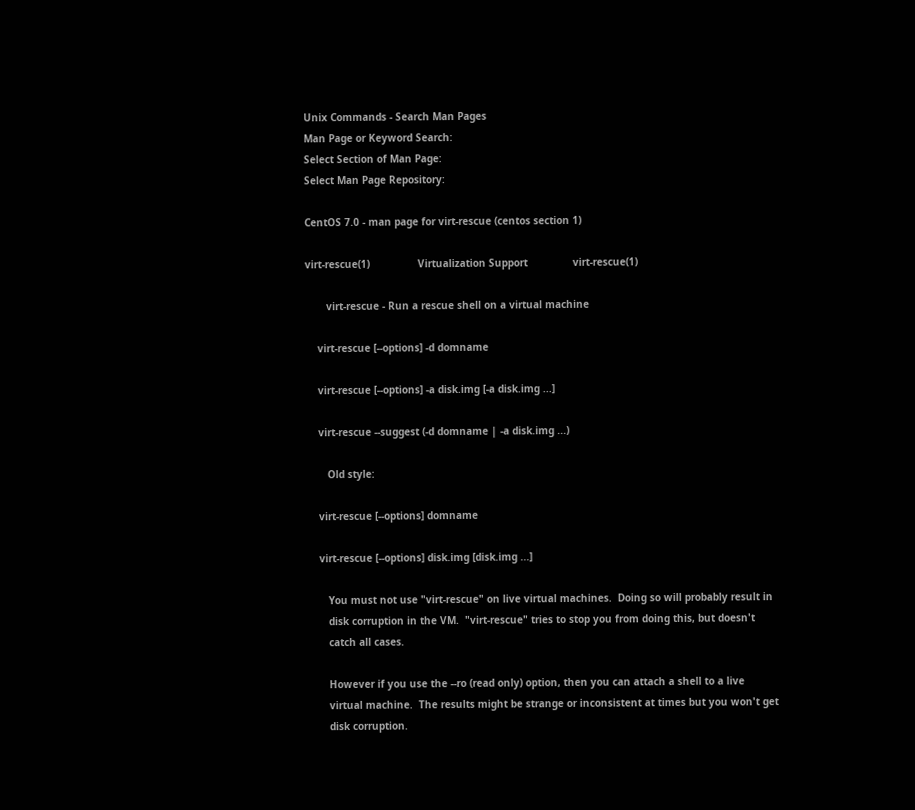Unix Commands - Search Man Pages
Man Page or Keyword Search:
Select Section of Man Page:
Select Man Page Repository:

CentOS 7.0 - man page for virt-rescue (centos section 1)

virt-rescue(1)                Virtualization Support               virt-rescue(1)

       virt-rescue - Run a rescue shell on a virtual machine

    virt-rescue [--options] -d domname

    virt-rescue [--options] -a disk.img [-a disk.img ...]

    virt-rescue --suggest (-d domname | -a disk.img ...)

       Old style:

    virt-rescue [--options] domname

    virt-rescue [--options] disk.img [disk.img ...]

       You must not use "virt-rescue" on live virtual machines.  Doing so will probably result in
       disk corruption in the VM.  "virt-rescue" tries to stop you from doing this, but doesn't
       catch all cases.

       However if you use the --ro (read only) option, then you can attach a shell to a live
       virtual machine.  The results might be strange or inconsistent at times but you won't get
       disk corruption.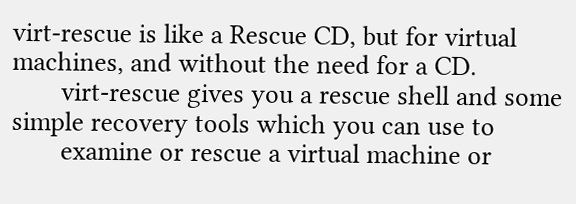virt-rescue is like a Rescue CD, but for virtual machines, and without the need for a CD.
       virt-rescue gives you a rescue shell and some simple recovery tools which you can use to
       examine or rescue a virtual machine or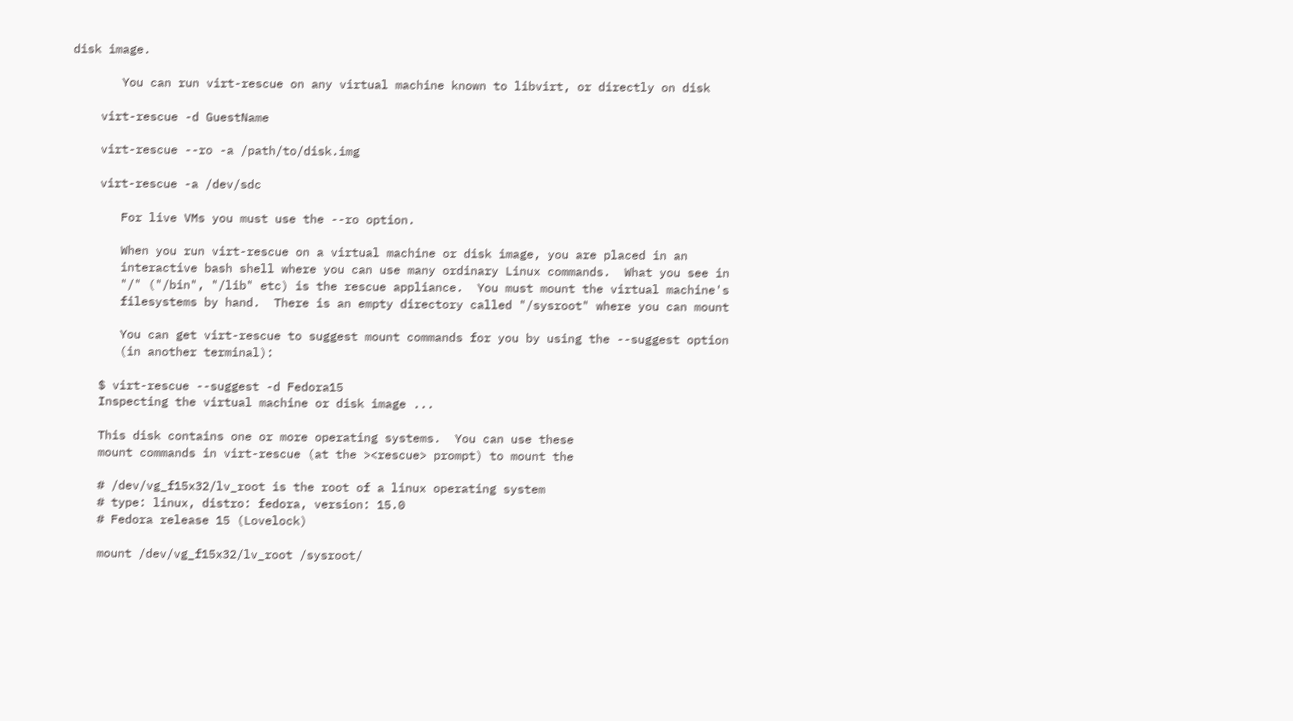disk image.

       You can run virt-rescue on any virtual machine known to libvirt, or directly on disk

    virt-rescue -d GuestName

    virt-rescue --ro -a /path/to/disk.img

    virt-rescue -a /dev/sdc

       For live VMs you must use the --ro option.

       When you run virt-rescue on a virtual machine or disk image, you are placed in an
       interactive bash shell where you can use many ordinary Linux commands.  What you see in
       "/" ("/bin", "/lib" etc) is the rescue appliance.  You must mount the virtual machine's
       filesystems by hand.  There is an empty directory called "/sysroot" where you can mount

       You can get virt-rescue to suggest mount commands for you by using the --suggest option
       (in another terminal):

    $ virt-rescue --suggest -d Fedora15
    Inspecting the virtual machine or disk image ...

    This disk contains one or more operating systems.  You can use these
    mount commands in virt-rescue (at the ><rescue> prompt) to mount the

    # /dev/vg_f15x32/lv_root is the root of a linux operating system
    # type: linux, distro: fedora, version: 15.0
    # Fedora release 15 (Lovelock)

    mount /dev/vg_f15x32/lv_root /sysroot/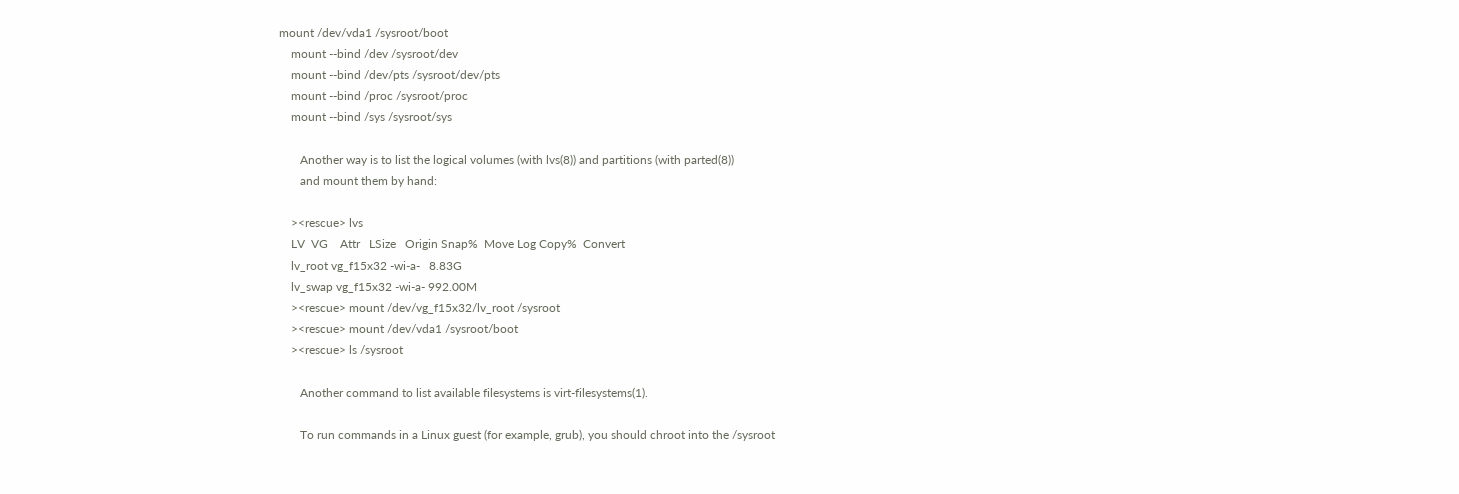mount /dev/vda1 /sysroot/boot
    mount --bind /dev /sysroot/dev
    mount --bind /dev/pts /sysroot/dev/pts
    mount --bind /proc /sysroot/proc
    mount --bind /sys /sysroot/sys

       Another way is to list the logical volumes (with lvs(8)) and partitions (with parted(8))
       and mount them by hand:

    ><rescue> lvs
    LV  VG    Attr   LSize   Origin Snap%  Move Log Copy%  Convert
    lv_root vg_f15x32 -wi-a-   8.83G
    lv_swap vg_f15x32 -wi-a- 992.00M
    ><rescue> mount /dev/vg_f15x32/lv_root /sysroot
    ><rescue> mount /dev/vda1 /sysroot/boot
    ><rescue> ls /sysroot

       Another command to list available filesystems is virt-filesystems(1).

       To run commands in a Linux guest (for example, grub), you should chroot into the /sysroot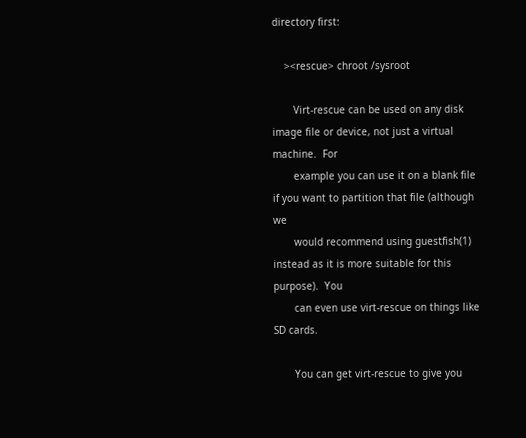directory first:

    ><rescue> chroot /sysroot

       Virt-rescue can be used on any disk image file or device, not just a virtual machine.  For
       example you can use it on a blank file if you want to partition that file (although we
       would recommend using guestfish(1) instead as it is more suitable for this purpose).  You
       can even use virt-rescue on things like SD cards.

       You can get virt-rescue to give you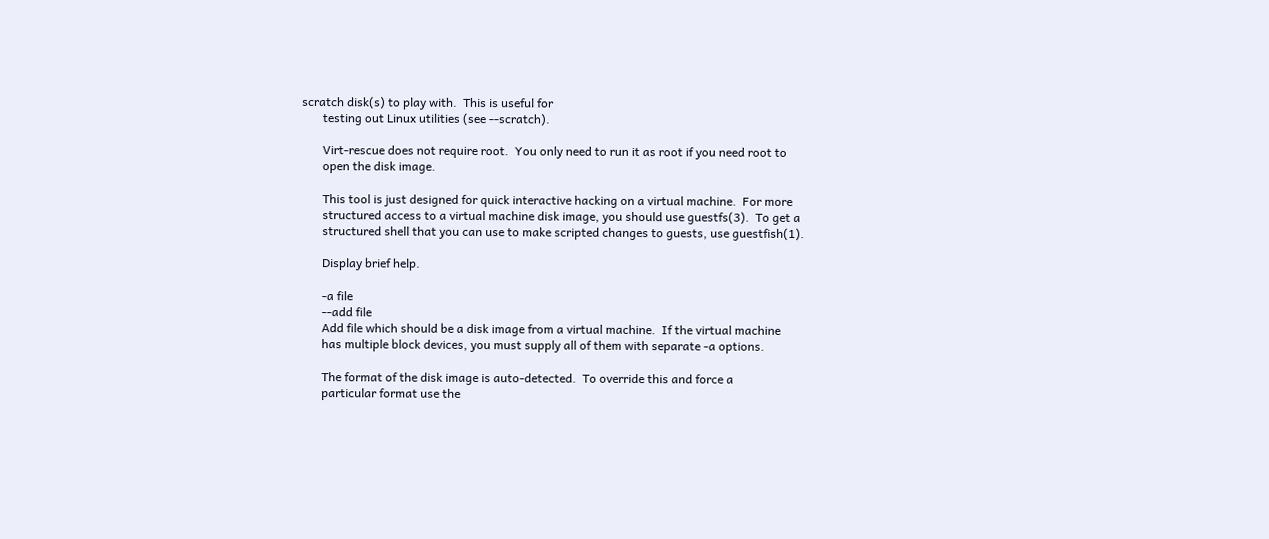scratch disk(s) to play with.  This is useful for
       testing out Linux utilities (see --scratch).

       Virt-rescue does not require root.  You only need to run it as root if you need root to
       open the disk image.

       This tool is just designed for quick interactive hacking on a virtual machine.  For more
       structured access to a virtual machine disk image, you should use guestfs(3).  To get a
       structured shell that you can use to make scripted changes to guests, use guestfish(1).

       Display brief help.

       -a file
       --add file
       Add file which should be a disk image from a virtual machine.  If the virtual machine
       has multiple block devices, you must supply all of them with separate -a options.

       The format of the disk image is auto-detected.  To override this and force a
       particular format use the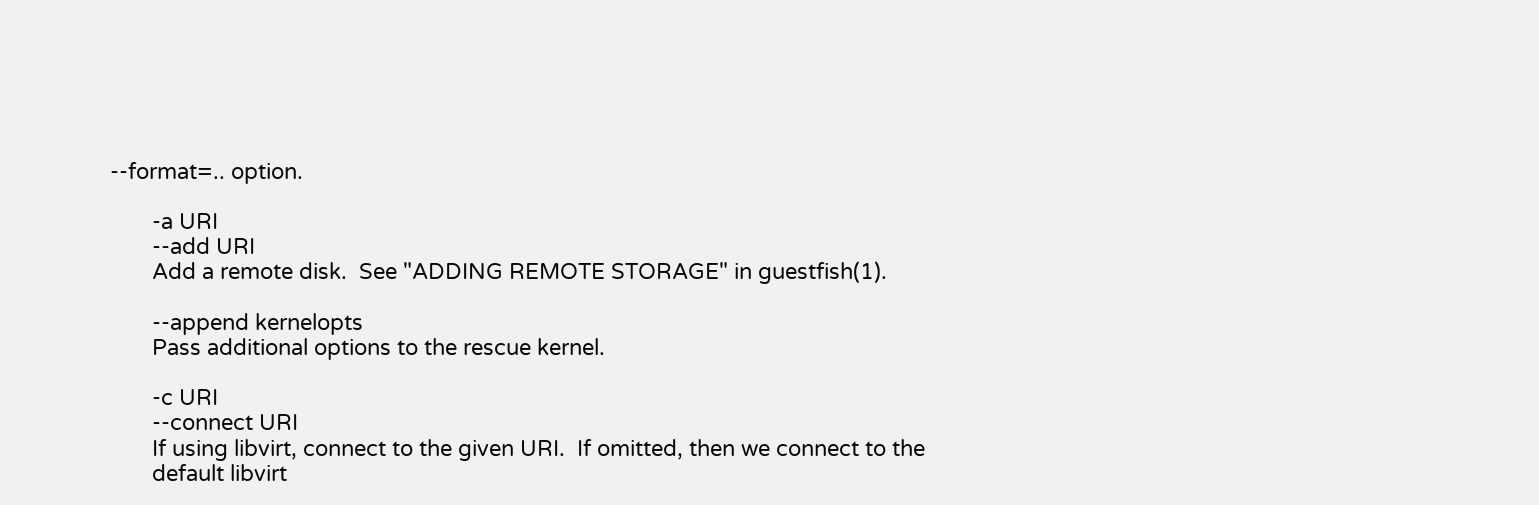--format=.. option.

       -a URI
       --add URI
       Add a remote disk.  See "ADDING REMOTE STORAGE" in guestfish(1).

       --append kernelopts
       Pass additional options to the rescue kernel.

       -c URI
       --connect URI
       If using libvirt, connect to the given URI.  If omitted, then we connect to the
       default libvirt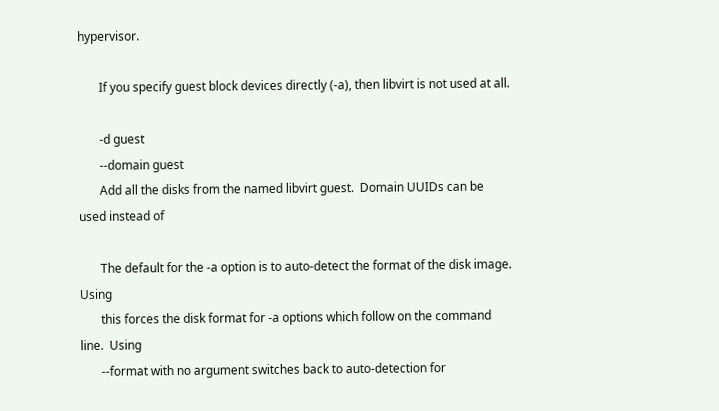hypervisor.

       If you specify guest block devices directly (-a), then libvirt is not used at all.

       -d guest
       --domain guest
       Add all the disks from the named libvirt guest.  Domain UUIDs can be used instead of

       The default for the -a option is to auto-detect the format of the disk image.  Using
       this forces the disk format for -a options which follow on the command line.  Using
       --format with no argument switches back to auto-detection for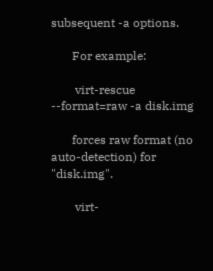subsequent -a options.

       For example:

        virt-rescue --format=raw -a disk.img

       forces raw format (no auto-detection) for "disk.img".

        virt-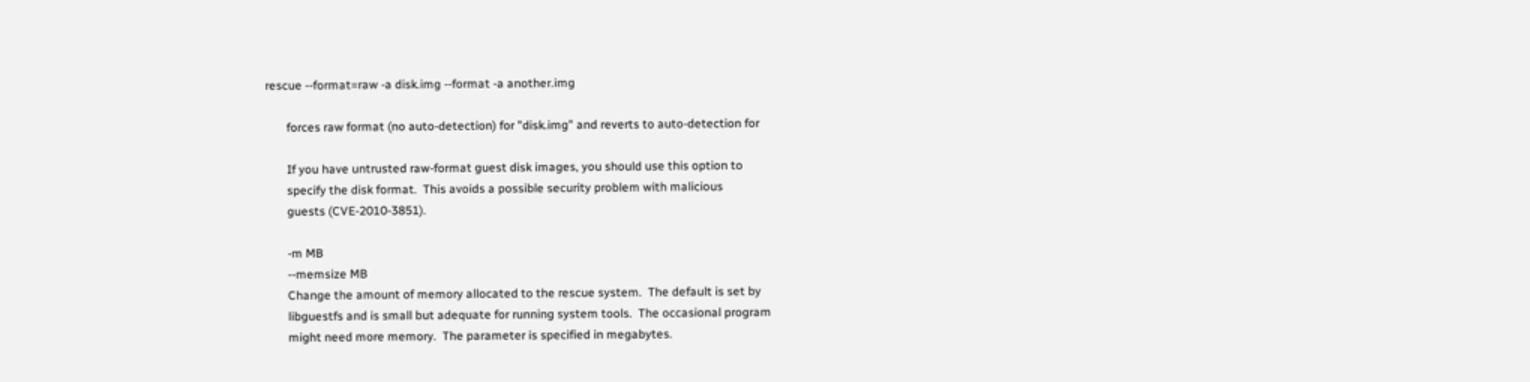rescue --format=raw -a disk.img --format -a another.img

       forces raw format (no auto-detection) for "disk.img" and reverts to auto-detection for

       If you have untrusted raw-format guest disk images, you should use this option to
       specify the disk format.  This avoids a possible security problem with malicious
       guests (CVE-2010-3851).

       -m MB
       --memsize MB
       Change the amount of memory allocated to the rescue system.  The default is set by
       libguestfs and is small but adequate for running system tools.  The occasional program
       might need more memory.  The parameter is specified in megabytes.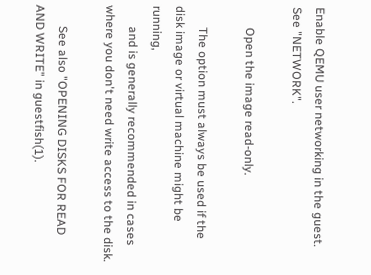Enable QEMU user networking in the guest.  See "NETWORK".

       Open the image read-only.

       The option must always be used if the disk image or virtual machine might be running,
       and is generally recommended in cases where you don't need write access to the disk.

       See also "OPENING DISKS FOR READ AND WRITE" in guestfish(1).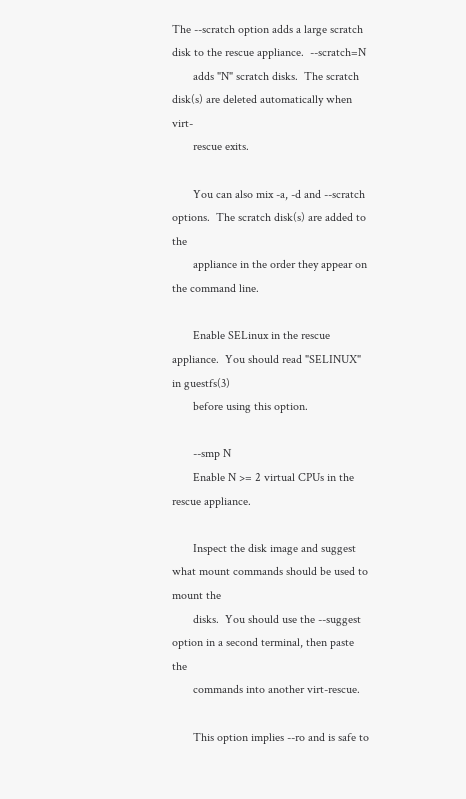The --scratch option adds a large scratch disk to the rescue appliance.  --scratch=N
       adds "N" scratch disks.  The scratch disk(s) are deleted automatically when virt-
       rescue exits.

       You can also mix -a, -d and --scratch options.  The scratch disk(s) are added to the
       appliance in the order they appear on the command line.

       Enable SELinux in the rescue appliance.  You should read "SELINUX" in guestfs(3)
       before using this option.

       --smp N
       Enable N >= 2 virtual CPUs in the rescue appliance.

       Inspect the disk image and suggest what mount commands should be used to mount the
       disks.  You should use the --suggest option in a second terminal, then paste the
       commands into another virt-rescue.

       This option implies --ro and is safe to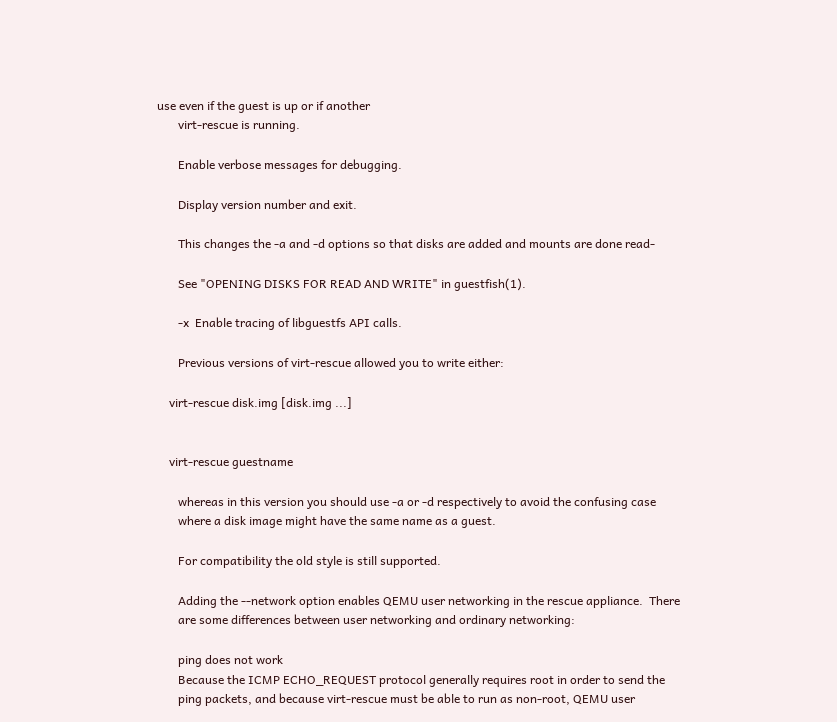use even if the guest is up or if another
       virt-rescue is running.

       Enable verbose messages for debugging.

       Display version number and exit.

       This changes the -a and -d options so that disks are added and mounts are done read-

       See "OPENING DISKS FOR READ AND WRITE" in guestfish(1).

       -x  Enable tracing of libguestfs API calls.

       Previous versions of virt-rescue allowed you to write either:

    virt-rescue disk.img [disk.img ...]


    virt-rescue guestname

       whereas in this version you should use -a or -d respectively to avoid the confusing case
       where a disk image might have the same name as a guest.

       For compatibility the old style is still supported.

       Adding the --network option enables QEMU user networking in the rescue appliance.  There
       are some differences between user networking and ordinary networking:

       ping does not work
       Because the ICMP ECHO_REQUEST protocol generally requires root in order to send the
       ping packets, and because virt-rescue must be able to run as non-root, QEMU user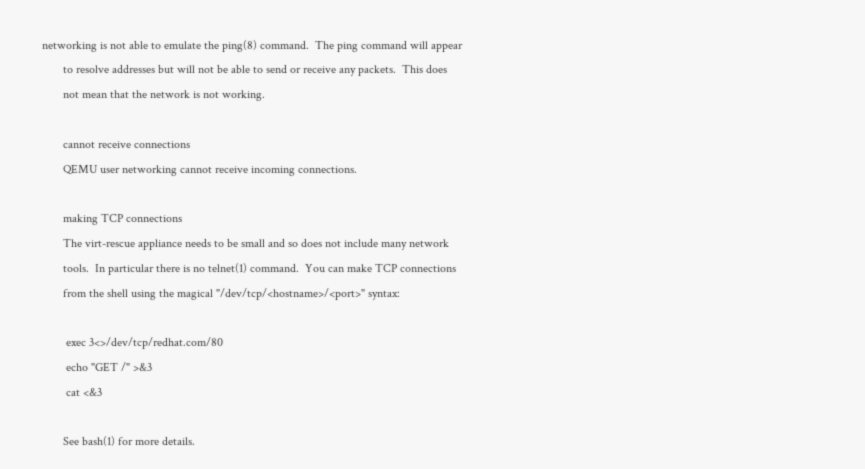networking is not able to emulate the ping(8) command.  The ping command will appear
       to resolve addresses but will not be able to send or receive any packets.  This does
       not mean that the network is not working.

       cannot receive connections
       QEMU user networking cannot receive incoming connections.

       making TCP connections
       The virt-rescue appliance needs to be small and so does not include many network
       tools.  In particular there is no telnet(1) command.  You can make TCP connections
       from the shell using the magical "/dev/tcp/<hostname>/<port>" syntax:

        exec 3<>/dev/tcp/redhat.com/80
        echo "GET /" >&3
        cat <&3

       See bash(1) for more details.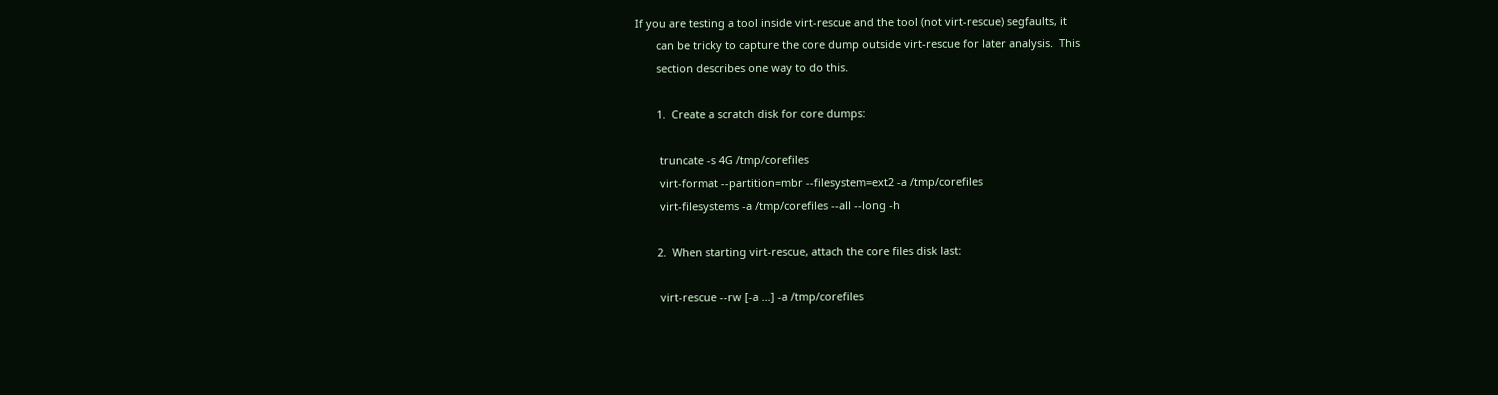If you are testing a tool inside virt-rescue and the tool (not virt-rescue) segfaults, it
       can be tricky to capture the core dump outside virt-rescue for later analysis.  This
       section describes one way to do this.

       1.  Create a scratch disk for core dumps:

        truncate -s 4G /tmp/corefiles
        virt-format --partition=mbr --filesystem=ext2 -a /tmp/corefiles
        virt-filesystems -a /tmp/corefiles --all --long -h

       2.  When starting virt-rescue, attach the core files disk last:

        virt-rescue --rw [-a ...] -a /tmp/corefiles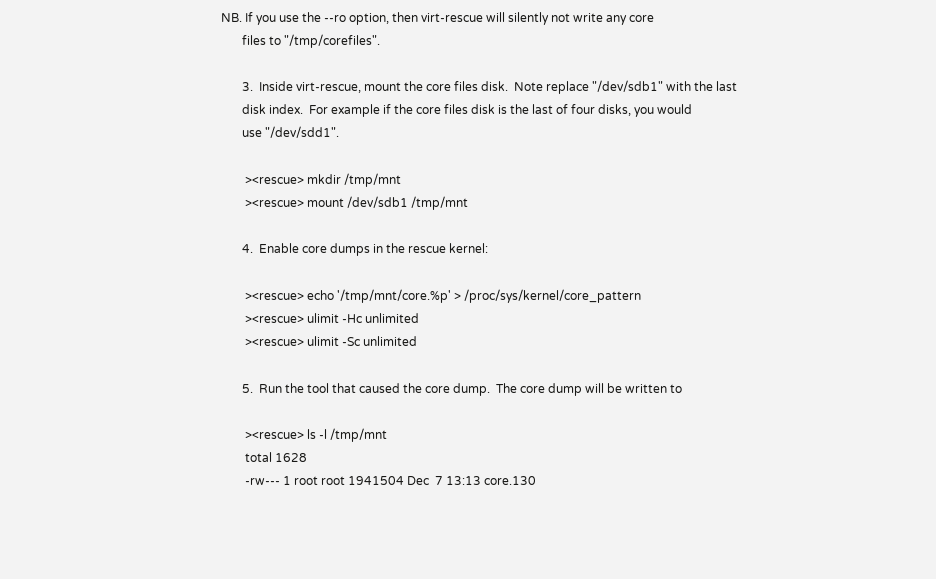NB. If you use the --ro option, then virt-rescue will silently not write any core
       files to "/tmp/corefiles".

       3.  Inside virt-rescue, mount the core files disk.  Note replace "/dev/sdb1" with the last
       disk index.  For example if the core files disk is the last of four disks, you would
       use "/dev/sdd1".

        ><rescue> mkdir /tmp/mnt
        ><rescue> mount /dev/sdb1 /tmp/mnt

       4.  Enable core dumps in the rescue kernel:

        ><rescue> echo '/tmp/mnt/core.%p' > /proc/sys/kernel/core_pattern
        ><rescue> ulimit -Hc unlimited
        ><rescue> ulimit -Sc unlimited

       5.  Run the tool that caused the core dump.  The core dump will be written to

        ><rescue> ls -l /tmp/mnt
        total 1628
        -rw--- 1 root root 1941504 Dec  7 13:13 core.130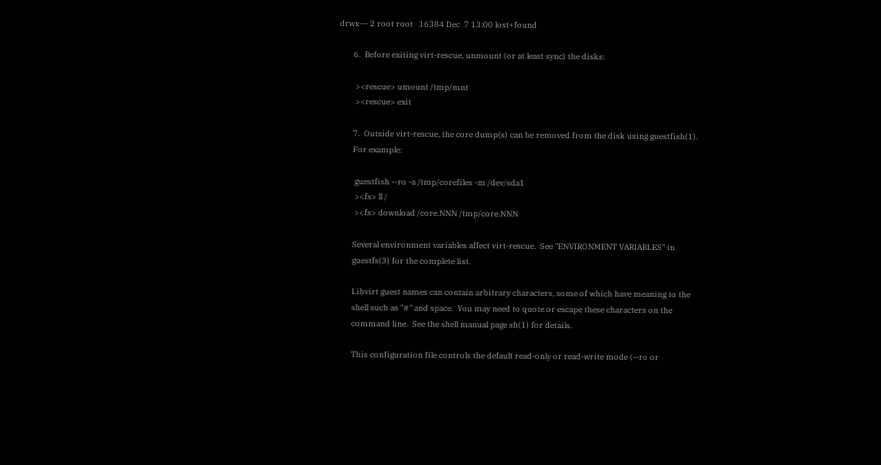drwx--- 2 root root   16384 Dec  7 13:00 lost+found

       6.  Before exiting virt-rescue, unmount (or at least sync) the disks:

        ><rescue> umount /tmp/mnt
        ><rescue> exit

       7.  Outside virt-rescue, the core dump(s) can be removed from the disk using guestfish(1).
       For example:

        guestfish --ro -a /tmp/corefiles -m /dev/sda1
        ><fs> ll /
        ><fs> download /core.NNN /tmp/core.NNN

       Several environment variables affect virt-rescue.  See "ENVIRONMENT VARIABLES" in
       guestfs(3) for the complete list.

       Libvirt guest names can contain arbitrary characters, some of which have meaning to the
       shell such as "#" and space.  You may need to quote or escape these characters on the
       command line.  See the shell manual page sh(1) for details.

       This configuration file controls the default read-only or read-write mode (--ro or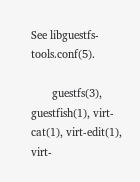See libguestfs-tools.conf(5).

       guestfs(3), guestfish(1), virt-cat(1), virt-edit(1), virt-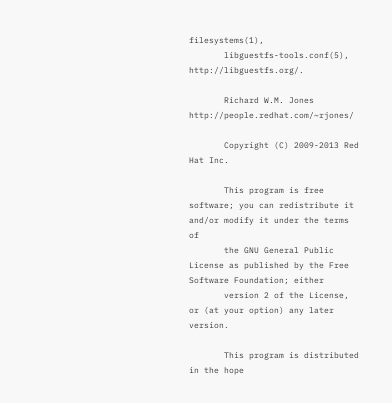filesystems(1),
       libguestfs-tools.conf(5), http://libguestfs.org/.

       Richard W.M. Jones http://people.redhat.com/~rjones/

       Copyright (C) 2009-2013 Red Hat Inc.

       This program is free software; you can redistribute it and/or modify it under the terms of
       the GNU General Public License as published by the Free Software Foundation; either
       version 2 of the License, or (at your option) any later version.

       This program is distributed in the hope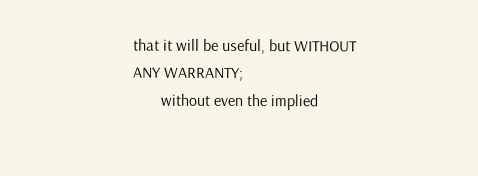that it will be useful, but WITHOUT ANY WARRANTY;
       without even the implied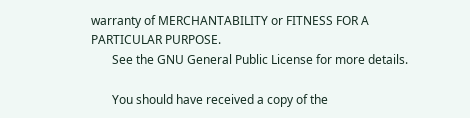warranty of MERCHANTABILITY or FITNESS FOR A PARTICULAR PURPOSE.
       See the GNU General Public License for more details.

       You should have received a copy of the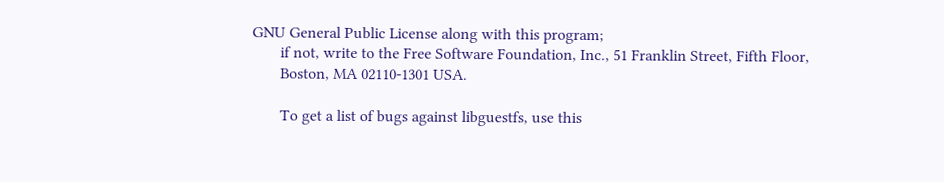GNU General Public License along with this program;
       if not, write to the Free Software Foundation, Inc., 51 Franklin Street, Fifth Floor,
       Boston, MA 02110-1301 USA.

       To get a list of bugs against libguestfs, use this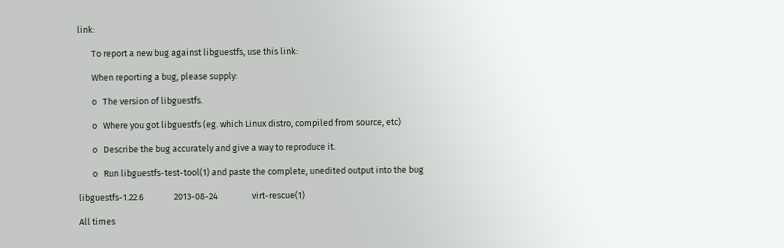link:

       To report a new bug against libguestfs, use this link:

       When reporting a bug, please supply:

       o   The version of libguestfs.

       o   Where you got libguestfs (eg. which Linux distro, compiled from source, etc)

       o   Describe the bug accurately and give a way to reproduce it.

       o   Run libguestfs-test-tool(1) and paste the complete, unedited output into the bug

libguestfs-1.22.6               2013-08-24                 virt-rescue(1)

All times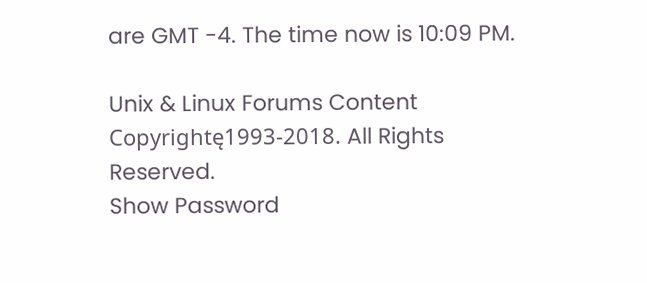are GMT -4. The time now is 10:09 PM.

Unix & Linux Forums Content Copyrightę1993-2018. All Rights Reserved.
Show Password